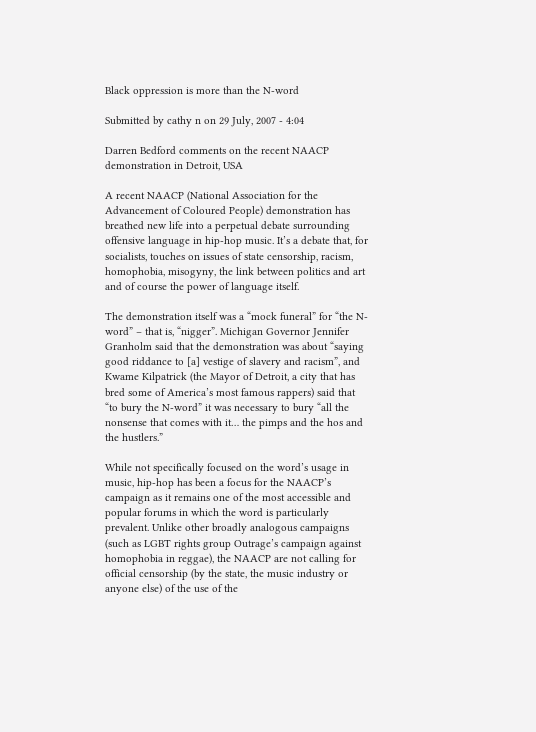Black oppression is more than the N-word

Submitted by cathy n on 29 July, 2007 - 4:04

Darren Bedford comments on the recent NAACP demonstration in Detroit, USA

A recent NAACP (National Association for the Advancement of Coloured People) demonstration has breathed new life into a perpetual debate surrounding offensive language in hip-hop music. It’s a debate that, for socialists, touches on issues of state censorship, racism, homophobia, misogyny, the link between politics and art and of course the power of language itself.

The demonstration itself was a “mock funeral” for “the N-word” – that is, “nigger”. Michigan Governor Jennifer Granholm said that the demonstration was about “saying good riddance to [a] vestige of slavery and racism”, and Kwame Kilpatrick (the Mayor of Detroit, a city that has bred some of America’s most famous rappers) said that “to bury the N-word” it was necessary to bury “all the nonsense that comes with it… the pimps and the hos and the hustlers.”

While not specifically focused on the word’s usage in music, hip-hop has been a focus for the NAACP’s campaign as it remains one of the most accessible and popular forums in which the word is particularly prevalent. Unlike other broadly analogous campaigns (such as LGBT rights group Outrage’s campaign against homophobia in reggae), the NAACP are not calling for official censorship (by the state, the music industry or anyone else) of the use of the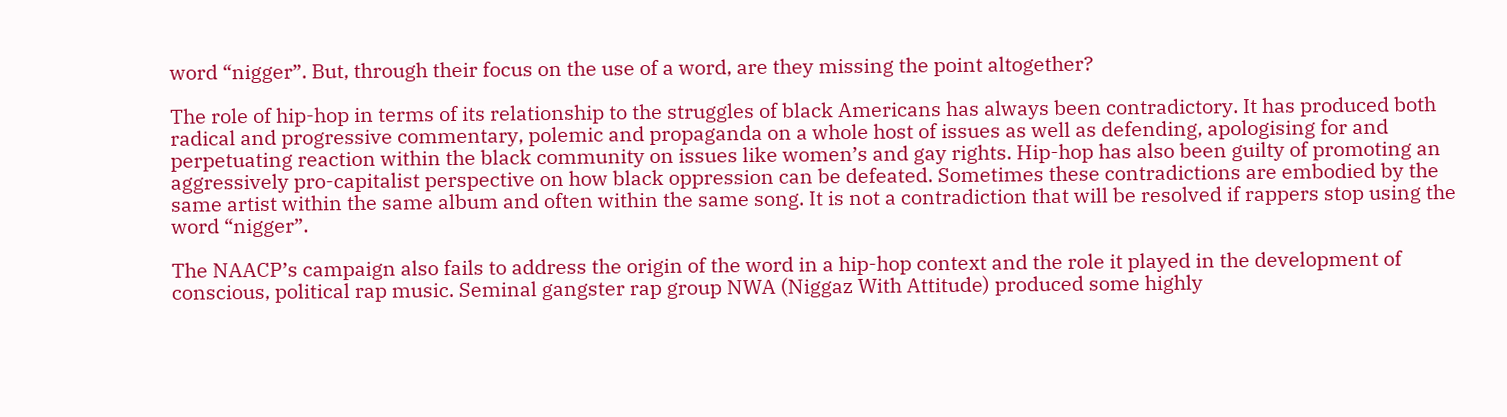word “nigger”. But, through their focus on the use of a word, are they missing the point altogether?

The role of hip-hop in terms of its relationship to the struggles of black Americans has always been contradictory. It has produced both radical and progressive commentary, polemic and propaganda on a whole host of issues as well as defending, apologising for and perpetuating reaction within the black community on issues like women’s and gay rights. Hip-hop has also been guilty of promoting an aggressively pro-capitalist perspective on how black oppression can be defeated. Sometimes these contradictions are embodied by the same artist within the same album and often within the same song. It is not a contradiction that will be resolved if rappers stop using the word “nigger”.

The NAACP’s campaign also fails to address the origin of the word in a hip-hop context and the role it played in the development of conscious, political rap music. Seminal gangster rap group NWA (Niggaz With Attitude) produced some highly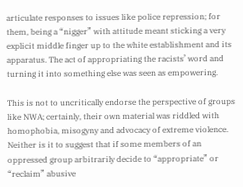articulate responses to issues like police repression; for them, being a “nigger” with attitude meant sticking a very explicit middle finger up to the white establishment and its apparatus. The act of appropriating the racists’ word and turning it into something else was seen as empowering.

This is not to uncritically endorse the perspective of groups like NWA; certainly, their own material was riddled with homophobia, misogyny and advocacy of extreme violence. Neither is it to suggest that if some members of an oppressed group arbitrarily decide to “appropriate” or “reclaim” abusive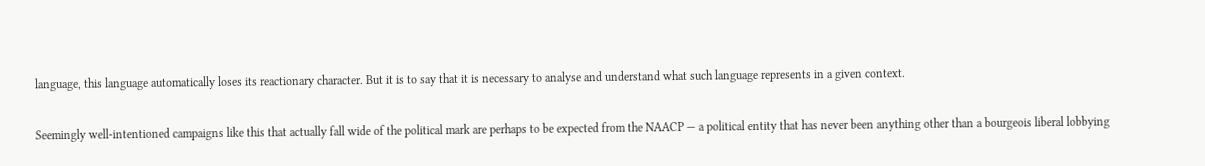language, this language automatically loses its reactionary character. But it is to say that it is necessary to analyse and understand what such language represents in a given context.

Seemingly well-intentioned campaigns like this that actually fall wide of the political mark are perhaps to be expected from the NAACP — a political entity that has never been anything other than a bourgeois liberal lobbying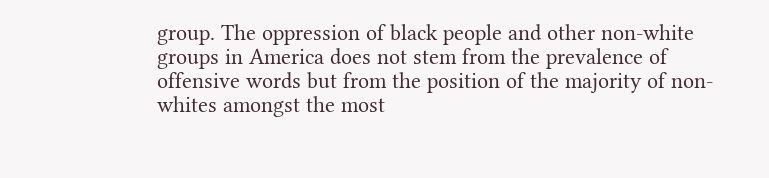group. The oppression of black people and other non-white groups in America does not stem from the prevalence of offensive words but from the position of the majority of non-whites amongst the most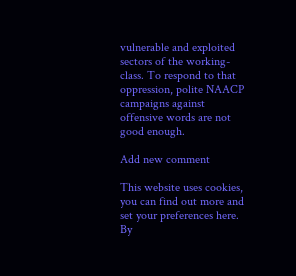vulnerable and exploited sectors of the working-class. To respond to that oppression, polite NAACP campaigns against offensive words are not good enough.

Add new comment

This website uses cookies, you can find out more and set your preferences here.
By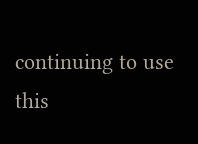continuing to use this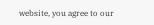website, you agree to our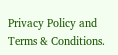Privacy Policy and Terms & Conditions.